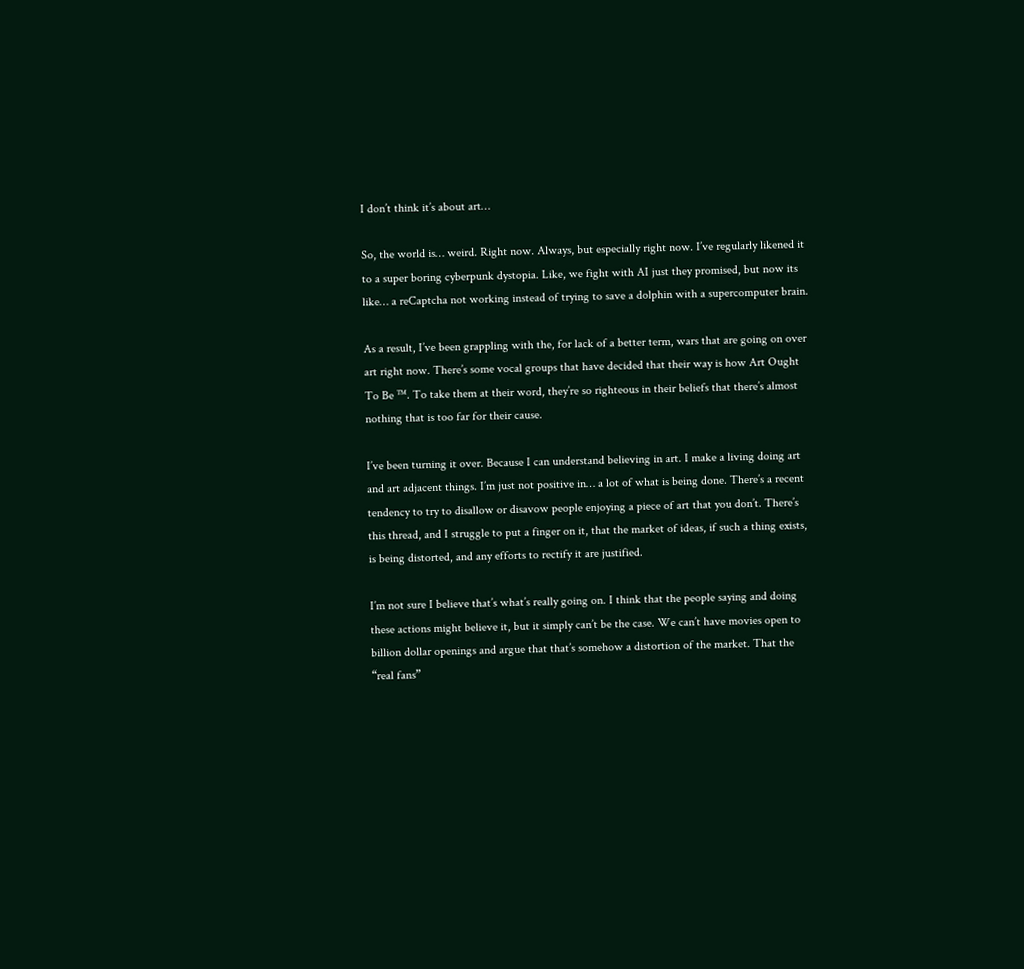I don’t think it’s about art…

So, the world is… weird. Right now. Always, but especially right now. I’ve regularly likened it to a super boring cyberpunk dystopia. Like, we fight with AI just they promised, but now its like… a reCaptcha not working instead of trying to save a dolphin with a supercomputer brain.

As a result, I’ve been grappling with the, for lack of a better term, wars that are going on over art right now. There’s some vocal groups that have decided that their way is how Art Ought To Be ™. To take them at their word, they’re so righteous in their beliefs that there’s almost nothing that is too far for their cause.

I’ve been turning it over. Because I can understand believing in art. I make a living doing art and art adjacent things. I’m just not positive in… a lot of what is being done. There’s a recent tendency to try to disallow or disavow people enjoying a piece of art that you don’t. There’s this thread, and I struggle to put a finger on it, that the market of ideas, if such a thing exists, is being distorted, and any efforts to rectify it are justified.

I’m not sure I believe that’s what’s really going on. I think that the people saying and doing these actions might believe it, but it simply can’t be the case. We can’t have movies open to billion dollar openings and argue that that’s somehow a distortion of the market. That the “real fans”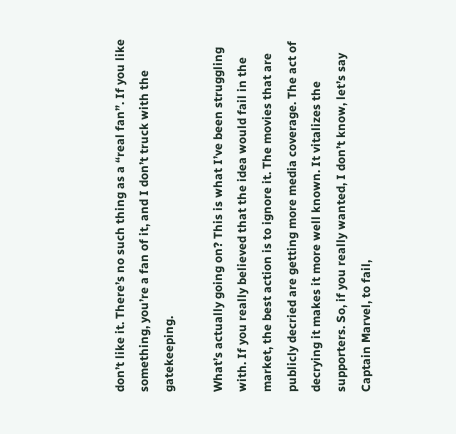don’t like it. There’s no such thing as a “real fan”. If you like something, you’re a fan of it, and I don’t truck with the gatekeeping.

What’s actually going on? This is what I’ve been struggling with. If you really believed that the idea would fail in the market, the best action is to ignore it. The movies that are publicly decried are getting more media coverage. The act of decrying it makes it more well known. It vitalizes the supporters. So, if you really wanted, I don’t know, let’s say Captain Marvel, to fail,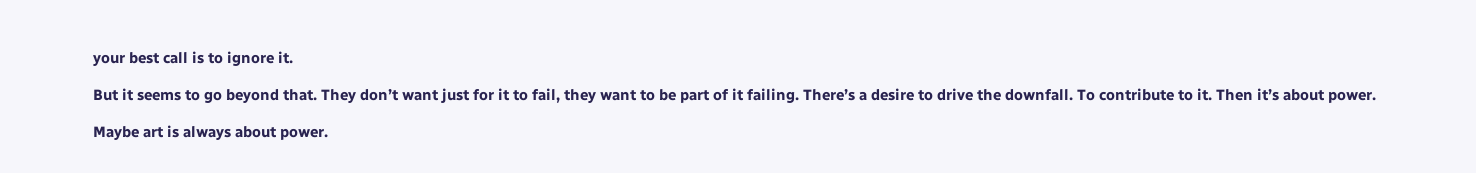your best call is to ignore it.

But it seems to go beyond that. They don’t want just for it to fail, they want to be part of it failing. There’s a desire to drive the downfall. To contribute to it. Then it’s about power.

Maybe art is always about power.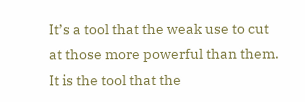It’s a tool that the weak use to cut at those more powerful than them. It is the tool that the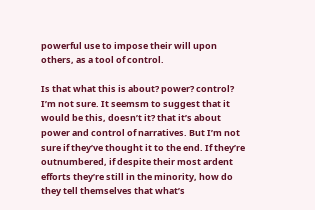powerful use to impose their will upon others, as a tool of control.

Is that what this is about? power? control? I’m not sure. It seemsm to suggest that it would be this, doesn’t it? that it’s about power and control of narratives. But I’m not sure if they’ve thought it to the end. If they’re outnumbered, if despite their most ardent efforts they’re still in the minority, how do they tell themselves that what’s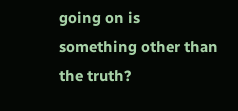going on is something other than the truth?